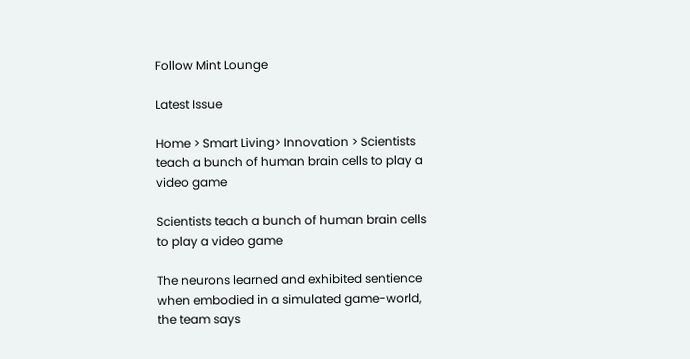Follow Mint Lounge

Latest Issue

Home > Smart Living> Innovation > Scientists teach a bunch of human brain cells to play a video game

Scientists teach a bunch of human brain cells to play a video game

The neurons learned and exhibited sentience when embodied in a simulated game-world, the team says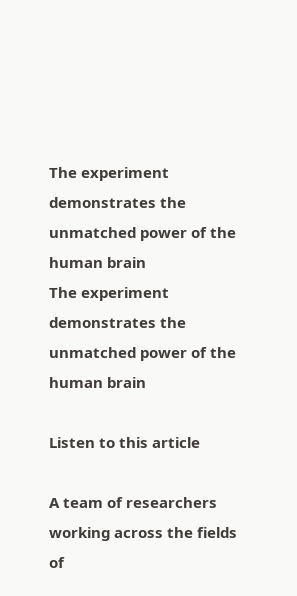The experiment demonstrates the unmatched power of the human brain
The experiment demonstrates the unmatched power of the human brain

Listen to this article

A team of researchers working across the fields of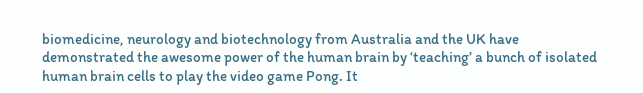biomedicine, neurology and biotechnology from Australia and the UK have demonstrated the awesome power of the human brain by ‘teaching’ a bunch of isolated human brain cells to play the video game Pong. It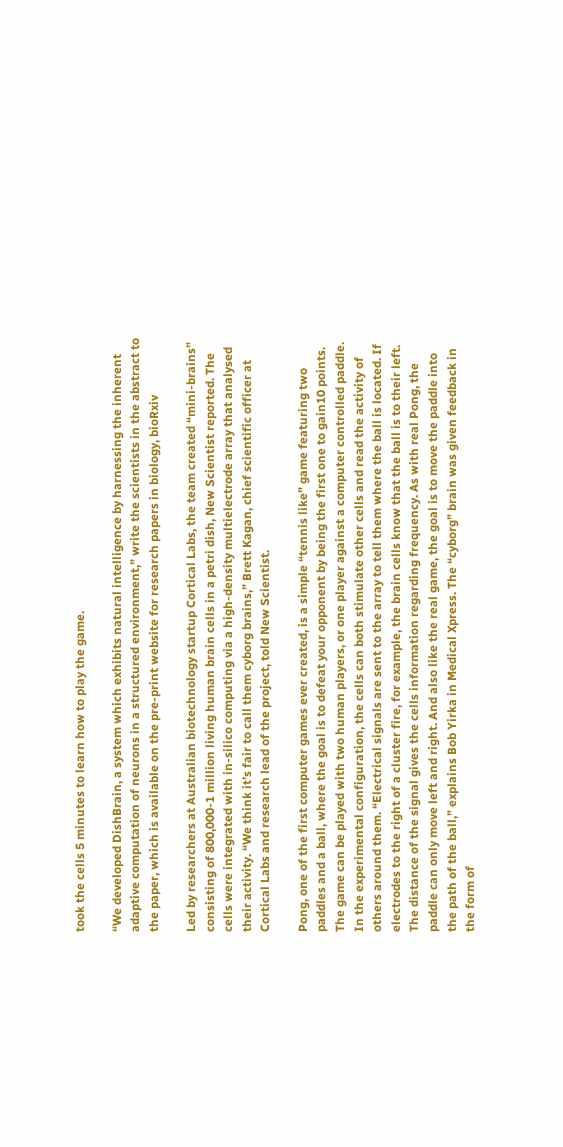took the cells 5 minutes to learn how to play the game.

“We developed DishBrain, a system which exhibits natural intelligence by harnessing the inherent adaptive computation of neurons in a structured environment,” write the scientists in the abstract to the paper, which is available on the pre-print website for research papers in biology, bioRxiv

Led by researchers at Australian biotechnology startup Cortical Labs, the team created “mini-brains” consisting of 800,000-1 million living human brain cells in a petri dish, New Scientist reported. The cells were integrated with in-silico computing via a high-density multielectrode array that analysed their activity. “We think it’s fair to call them cyborg brains,” Brett Kagan, chief scientific officer at Cortical Labs and research lead of the project, told New Scientist.

Pong, one of the first computer games ever created, is a simple “tennis like” game featuring two paddles and a ball, where the goal is to defeat your opponent by being the first one to gain10 points. The game can be played with two human players, or one player against a computer controlled paddle. In the experimental configuration, the cells can both stimulate other cells and read the activity of others around them. “Electrical signals are sent to the array to tell them where the ball is located. If electrodes to the right of a cluster fire, for example, the brain cells know that the ball is to their left. The distance of the signal gives the cells information regarding frequency. As with real Pong, the paddle can only move left and right. And also like the real game, the goal is to move the paddle into the path of the ball,” explains Bob Yirka in Medical Xpress. The “cyborg” brain was given feedback in the form of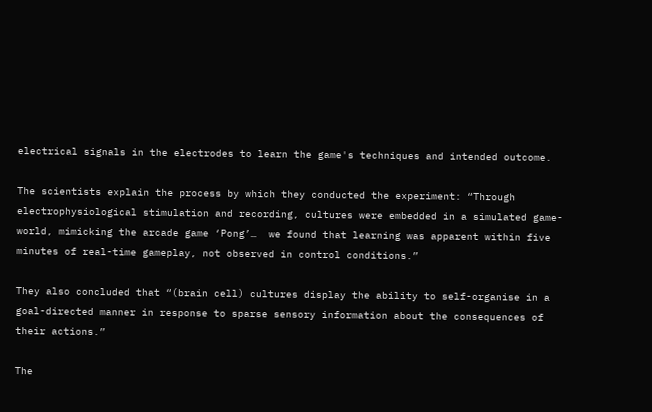electrical signals in the electrodes to learn the game's techniques and intended outcome.

The scientists explain the process by which they conducted the experiment: “Through electrophysiological stimulation and recording, cultures were embedded in a simulated game-world, mimicking the arcade game ‘Pong’…  we found that learning was apparent within five minutes of real-time gameplay, not observed in control conditions.”

They also concluded that “(brain cell) cultures display the ability to self-organise in a goal-directed manner in response to sparse sensory information about the consequences of their actions.”

The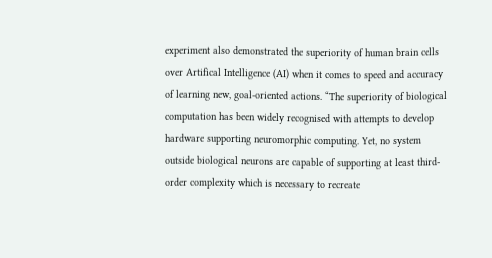experiment also demonstrated the superiority of human brain cells over Artifical Intelligence (AI) when it comes to speed and accuracy of learning new, goal-oriented actions. “The superiority of biological computation has been widely recognised with attempts to develop hardware supporting neuromorphic computing. Yet, no system outside biological neurons are capable of supporting at least third-order complexity which is necessary to recreate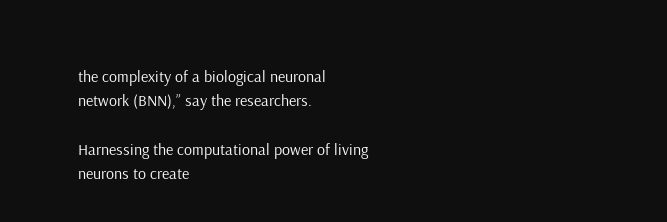the complexity of a biological neuronal network (BNN),” say the researchers.

Harnessing the computational power of living neurons to create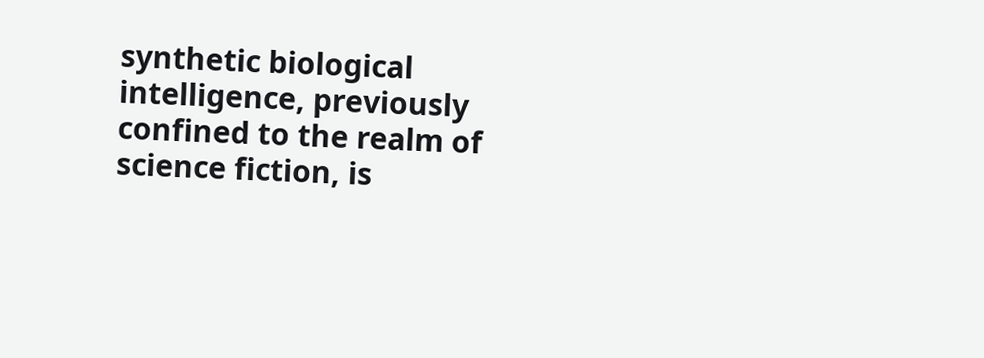synthetic biological intelligence, previously confined to the realm of science fiction, is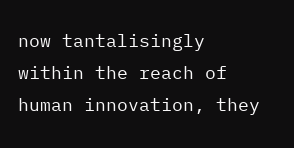now tantalisingly within the reach of human innovation, they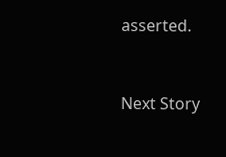asserted.


Next Story